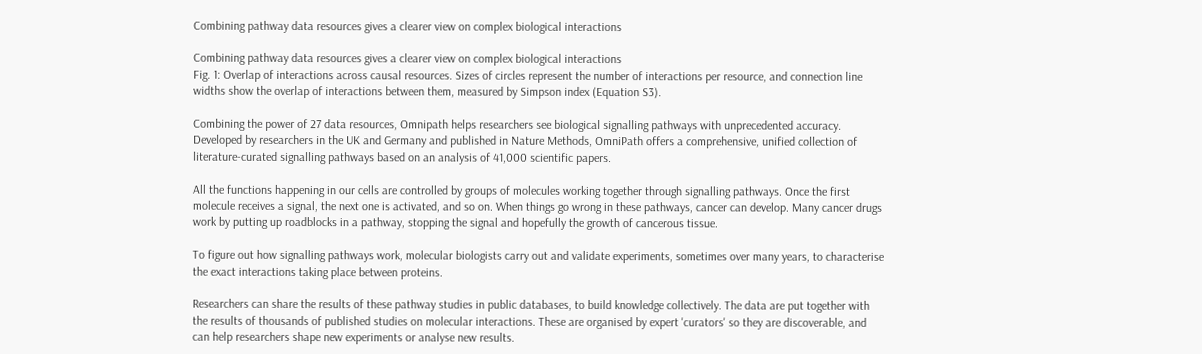Combining pathway data resources gives a clearer view on complex biological interactions

Combining pathway data resources gives a clearer view on complex biological interactions
Fig. 1: Overlap of interactions across causal resources. Sizes of circles represent the number of interactions per resource, and connection line widths show the overlap of interactions between them, measured by Simpson index (Equation S3).

Combining the power of 27 data resources, Omnipath helps researchers see biological signalling pathways with unprecedented accuracy. Developed by researchers in the UK and Germany and published in Nature Methods, OmniPath offers a comprehensive, unified collection of literature-curated signalling pathways based on an analysis of 41,000 scientific papers.

All the functions happening in our cells are controlled by groups of molecules working together through signalling pathways. Once the first molecule receives a signal, the next one is activated, and so on. When things go wrong in these pathways, cancer can develop. Many cancer drugs work by putting up roadblocks in a pathway, stopping the signal and hopefully the growth of cancerous tissue.

To figure out how signalling pathways work, molecular biologists carry out and validate experiments, sometimes over many years, to characterise the exact interactions taking place between proteins.

Researchers can share the results of these pathway studies in public databases, to build knowledge collectively. The data are put together with the results of thousands of published studies on molecular interactions. These are organised by expert 'curators' so they are discoverable, and can help researchers shape new experiments or analyse new results.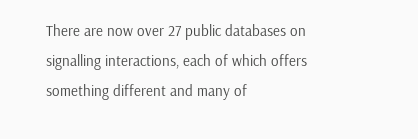There are now over 27 public databases on signalling interactions, each of which offers something different and many of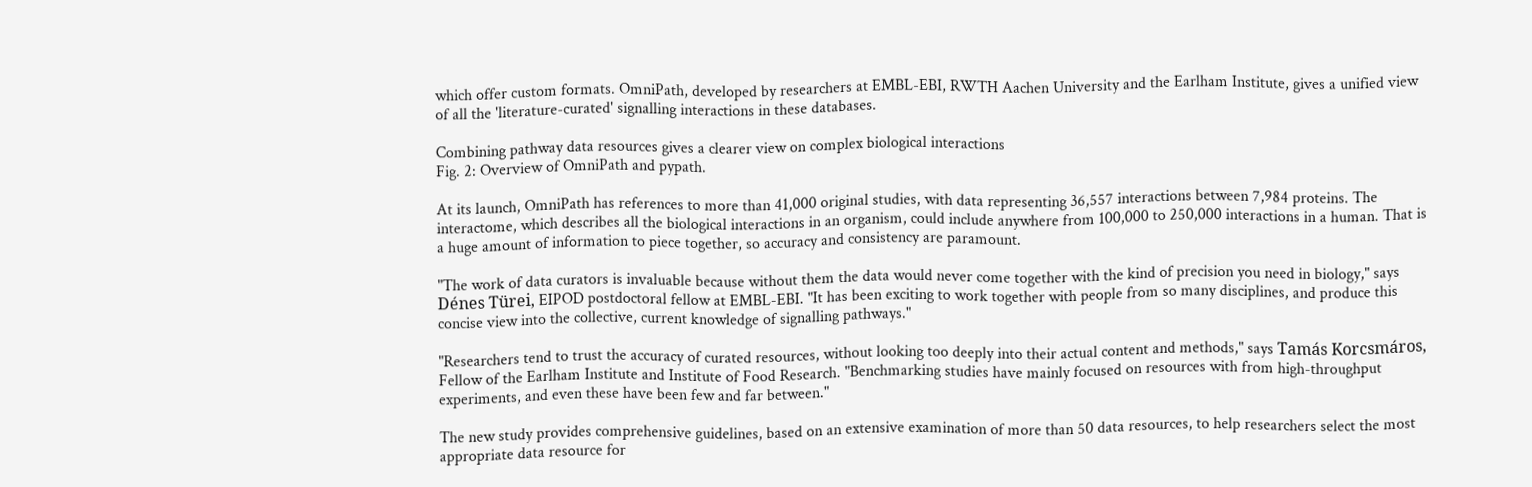which offer custom formats. OmniPath, developed by researchers at EMBL-EBI, RWTH Aachen University and the Earlham Institute, gives a unified view of all the 'literature-curated' signalling interactions in these databases.

Combining pathway data resources gives a clearer view on complex biological interactions
Fig. 2: Overview of OmniPath and pypath.

At its launch, OmniPath has references to more than 41,000 original studies, with data representing 36,557 interactions between 7,984 proteins. The interactome, which describes all the biological interactions in an organism, could include anywhere from 100,000 to 250,000 interactions in a human. That is a huge amount of information to piece together, so accuracy and consistency are paramount.

"The work of data curators is invaluable because without them the data would never come together with the kind of precision you need in biology," says Dénes Türei, EIPOD postdoctoral fellow at EMBL-EBI. "It has been exciting to work together with people from so many disciplines, and produce this concise view into the collective, current knowledge of signalling pathways."

"Researchers tend to trust the accuracy of curated resources, without looking too deeply into their actual content and methods," says Tamás Korcsmáros, Fellow of the Earlham Institute and Institute of Food Research. "Benchmarking studies have mainly focused on resources with from high-throughput experiments, and even these have been few and far between."

The new study provides comprehensive guidelines, based on an extensive examination of more than 50 data resources, to help researchers select the most appropriate data resource for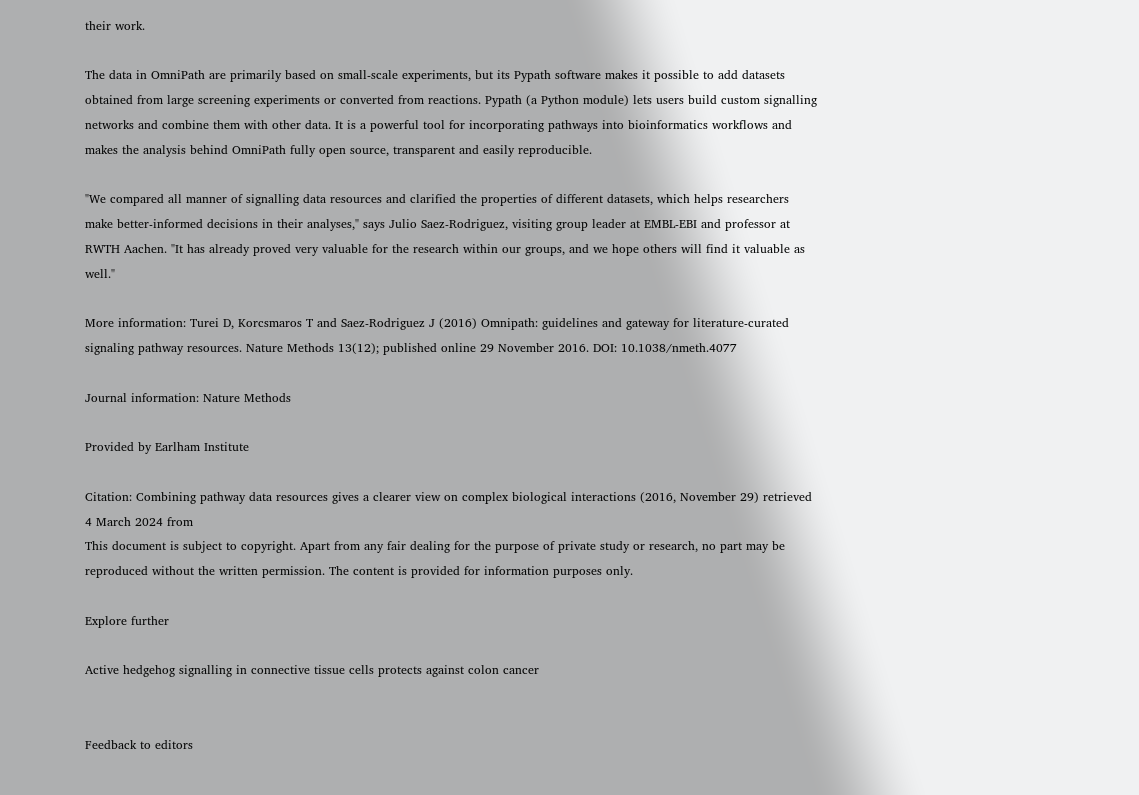their work.

The data in OmniPath are primarily based on small-scale experiments, but its Pypath software makes it possible to add datasets obtained from large screening experiments or converted from reactions. Pypath (a Python module) lets users build custom signalling networks and combine them with other data. It is a powerful tool for incorporating pathways into bioinformatics workflows and makes the analysis behind OmniPath fully open source, transparent and easily reproducible.

"We compared all manner of signalling data resources and clarified the properties of different datasets, which helps researchers make better-informed decisions in their analyses," says Julio Saez-Rodriguez, visiting group leader at EMBL-EBI and professor at RWTH Aachen. "It has already proved very valuable for the research within our groups, and we hope others will find it valuable as well."

More information: Turei D, Korcsmaros T and Saez-Rodriguez J (2016) Omnipath: guidelines and gateway for literature-curated signaling pathway resources. Nature Methods 13(12); published online 29 November 2016. DOI: 10.1038/nmeth.4077

Journal information: Nature Methods

Provided by Earlham Institute

Citation: Combining pathway data resources gives a clearer view on complex biological interactions (2016, November 29) retrieved 4 March 2024 from
This document is subject to copyright. Apart from any fair dealing for the purpose of private study or research, no part may be reproduced without the written permission. The content is provided for information purposes only.

Explore further

Active hedgehog signalling in connective tissue cells protects against colon cancer


Feedback to editors